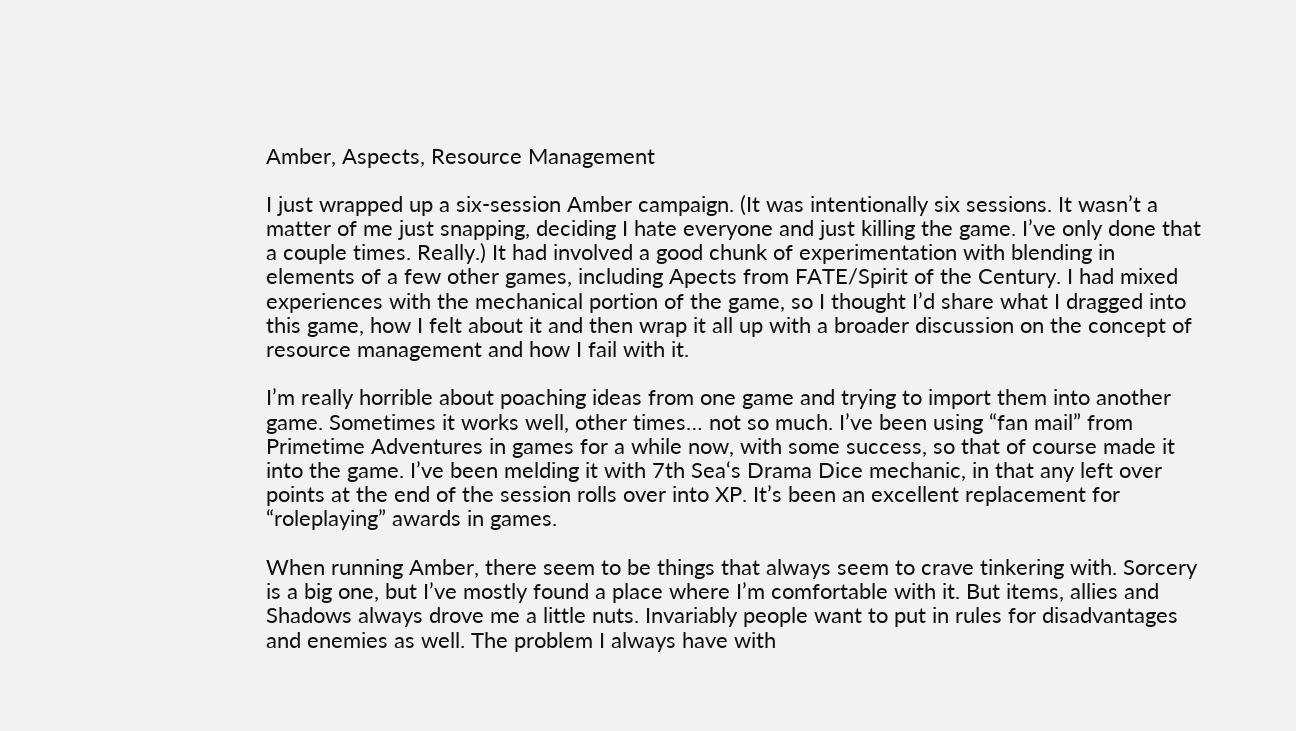Amber, Aspects, Resource Management

I just wrapped up a six-session Amber campaign. (It was intentionally six sessions. It wasn’t a matter of me just snapping, deciding I hate everyone and just killing the game. I’ve only done that a couple times. Really.) It had involved a good chunk of experimentation with blending in elements of a few other games, including Apects from FATE/Spirit of the Century. I had mixed experiences with the mechanical portion of the game, so I thought I’d share what I dragged into this game, how I felt about it and then wrap it all up with a broader discussion on the concept of resource management and how I fail with it.

I’m really horrible about poaching ideas from one game and trying to import them into another game. Sometimes it works well, other times… not so much. I’ve been using “fan mail” from Primetime Adventures in games for a while now, with some success, so that of course made it into the game. I’ve been melding it with 7th Sea‘s Drama Dice mechanic, in that any left over points at the end of the session rolls over into XP. It’s been an excellent replacement for “roleplaying” awards in games.

When running Amber, there seem to be things that always seem to crave tinkering with. Sorcery is a big one, but I’ve mostly found a place where I’m comfortable with it. But items, allies and Shadows always drove me a little nuts. Invariably people want to put in rules for disadvantages and enemies as well. The problem I always have with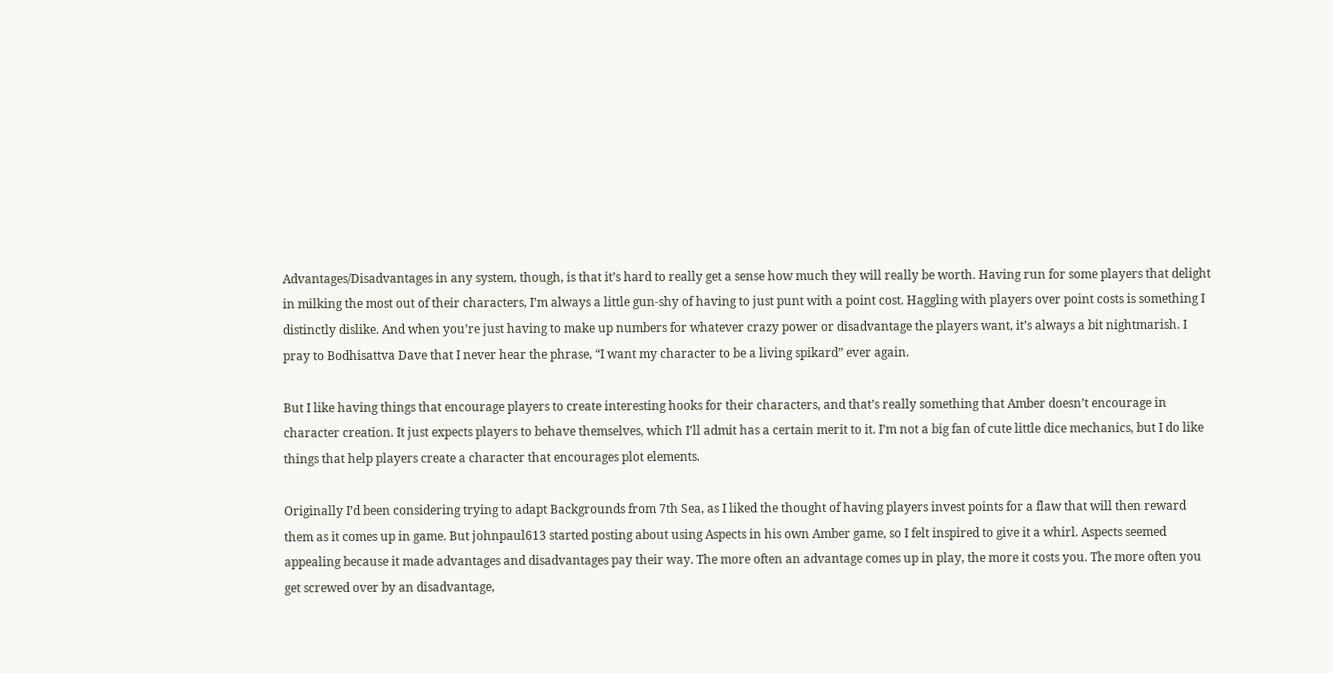Advantages/Disadvantages in any system, though, is that it’s hard to really get a sense how much they will really be worth. Having run for some players that delight in milking the most out of their characters, I’m always a little gun-shy of having to just punt with a point cost. Haggling with players over point costs is something I distinctly dislike. And when you’re just having to make up numbers for whatever crazy power or disadvantage the players want, it’s always a bit nightmarish. I pray to Bodhisattva Dave that I never hear the phrase, “I want my character to be a living spikard” ever again.

But I like having things that encourage players to create interesting hooks for their characters, and that’s really something that Amber doesn’t encourage in character creation. It just expects players to behave themselves, which I’ll admit has a certain merit to it. I’m not a big fan of cute little dice mechanics, but I do like things that help players create a character that encourages plot elements.

Originally I’d been considering trying to adapt Backgrounds from 7th Sea, as I liked the thought of having players invest points for a flaw that will then reward them as it comes up in game. But johnpaul613 started posting about using Aspects in his own Amber game, so I felt inspired to give it a whirl. Aspects seemed appealing because it made advantages and disadvantages pay their way. The more often an advantage comes up in play, the more it costs you. The more often you get screwed over by an disadvantage,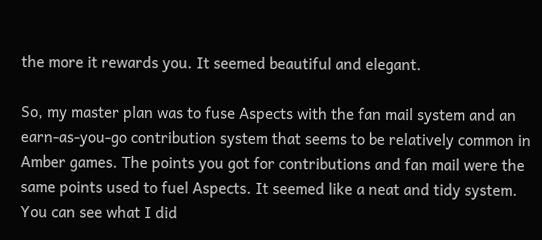the more it rewards you. It seemed beautiful and elegant.

So, my master plan was to fuse Aspects with the fan mail system and an earn-as-you-go contribution system that seems to be relatively common in Amber games. The points you got for contributions and fan mail were the same points used to fuel Aspects. It seemed like a neat and tidy system. You can see what I did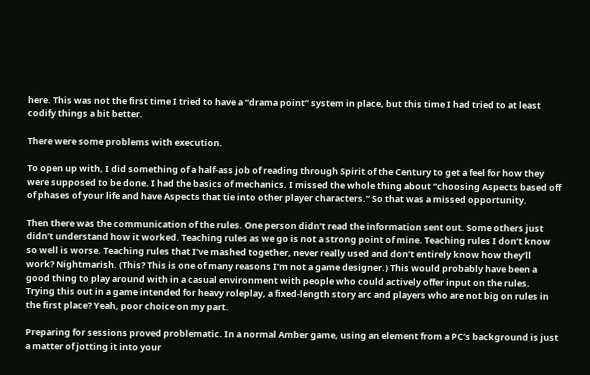here. This was not the first time I tried to have a “drama point” system in place, but this time I had tried to at least codify things a bit better.

There were some problems with execution.

To open up with, I did something of a half-ass job of reading through Spirit of the Century to get a feel for how they were supposed to be done. I had the basics of mechanics. I missed the whole thing about “choosing Aspects based off of phases of your life and have Aspects that tie into other player characters.” So that was a missed opportunity.

Then there was the communication of the rules. One person didn’t read the information sent out. Some others just didn’t understand how it worked. Teaching rules as we go is not a strong point of mine. Teaching rules I don’t know so well is worse. Teaching rules that I’ve mashed together, never really used and don’t entirely know how they’ll work? Nightmarish. (This? This is one of many reasons I’m not a game designer.) This would probably have been a good thing to play around with in a casual environment with people who could actively offer input on the rules. Trying this out in a game intended for heavy roleplay, a fixed-length story arc and players who are not big on rules in the first place? Yeah, poor choice on my part.

Preparing for sessions proved problematic. In a normal Amber game, using an element from a PC’s background is just a matter of jotting it into your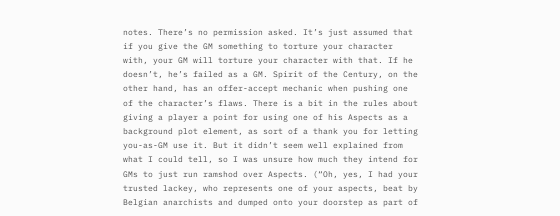notes. There’s no permission asked. It’s just assumed that if you give the GM something to torture your character with, your GM will torture your character with that. If he doesn’t, he’s failed as a GM. Spirit of the Century, on the other hand, has an offer-accept mechanic when pushing one of the character’s flaws. There is a bit in the rules about giving a player a point for using one of his Aspects as a background plot element, as sort of a thank you for letting you-as-GM use it. But it didn’t seem well explained from what I could tell, so I was unsure how much they intend for GMs to just run ramshod over Aspects. (“Oh, yes, I had your trusted lackey, who represents one of your aspects, beat by Belgian anarchists and dumped onto your doorstep as part of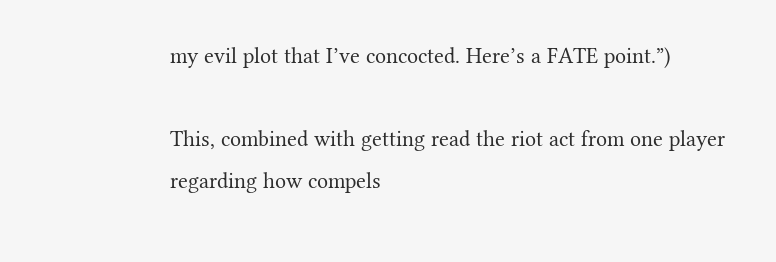my evil plot that I’ve concocted. Here’s a FATE point.”)

This, combined with getting read the riot act from one player regarding how compels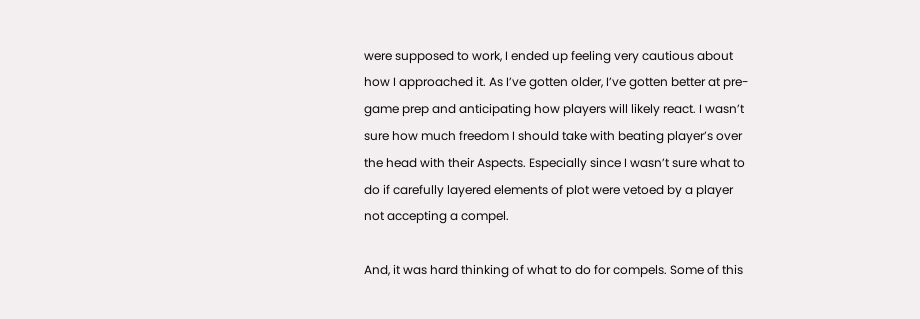were supposed to work, I ended up feeling very cautious about how I approached it. As I’ve gotten older, I’ve gotten better at pre-game prep and anticipating how players will likely react. I wasn’t sure how much freedom I should take with beating player’s over the head with their Aspects. Especially since I wasn’t sure what to do if carefully layered elements of plot were vetoed by a player not accepting a compel.

And, it was hard thinking of what to do for compels. Some of this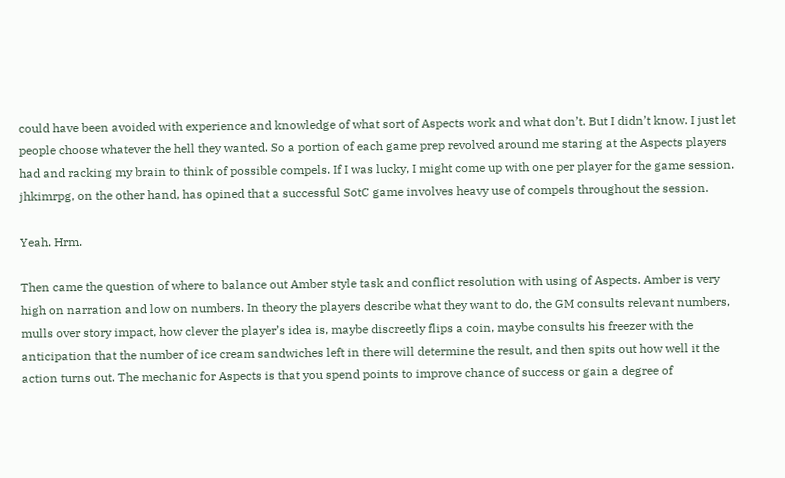could have been avoided with experience and knowledge of what sort of Aspects work and what don’t. But I didn’t know. I just let people choose whatever the hell they wanted. So a portion of each game prep revolved around me staring at the Aspects players had and racking my brain to think of possible compels. If I was lucky, I might come up with one per player for the game session. jhkimrpg, on the other hand, has opined that a successful SotC game involves heavy use of compels throughout the session.

Yeah. Hrm.

Then came the question of where to balance out Amber style task and conflict resolution with using of Aspects. Amber is very high on narration and low on numbers. In theory the players describe what they want to do, the GM consults relevant numbers, mulls over story impact, how clever the player’s idea is, maybe discreetly flips a coin, maybe consults his freezer with the anticipation that the number of ice cream sandwiches left in there will determine the result, and then spits out how well it the action turns out. The mechanic for Aspects is that you spend points to improve chance of success or gain a degree of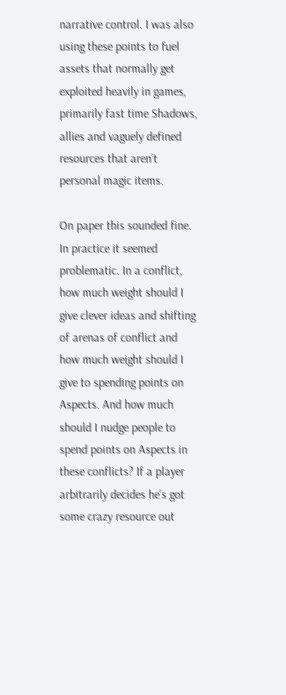narrative control. I was also using these points to fuel assets that normally get exploited heavily in games, primarily fast time Shadows, allies and vaguely defined resources that aren’t personal magic items.

On paper this sounded fine. In practice it seemed problematic. In a conflict, how much weight should I give clever ideas and shifting of arenas of conflict and how much weight should I give to spending points on Aspects. And how much should I nudge people to spend points on Aspects in these conflicts? If a player arbitrarily decides he’s got some crazy resource out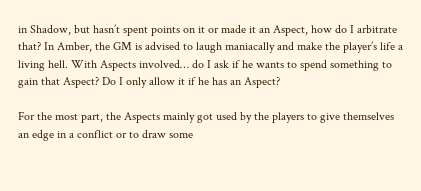in Shadow, but hasn’t spent points on it or made it an Aspect, how do I arbitrate that? In Amber, the GM is advised to laugh maniacally and make the player’s life a living hell. With Aspects involved… do I ask if he wants to spend something to gain that Aspect? Do I only allow it if he has an Aspect?

For the most part, the Aspects mainly got used by the players to give themselves an edge in a conflict or to draw some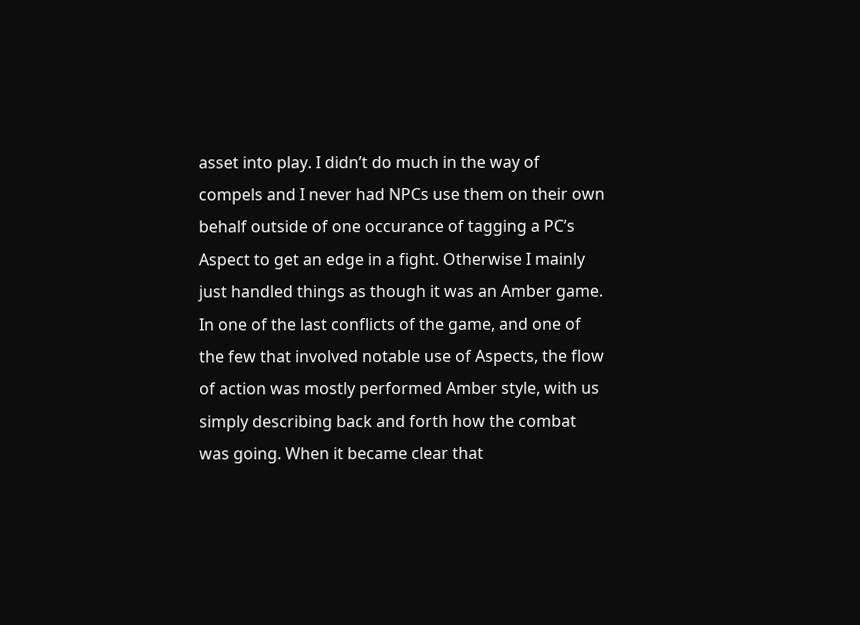asset into play. I didn’t do much in the way of compels and I never had NPCs use them on their own behalf outside of one occurance of tagging a PC’s Aspect to get an edge in a fight. Otherwise I mainly just handled things as though it was an Amber game. In one of the last conflicts of the game, and one of the few that involved notable use of Aspects, the flow of action was mostly performed Amber style, with us simply describing back and forth how the combat was going. When it became clear that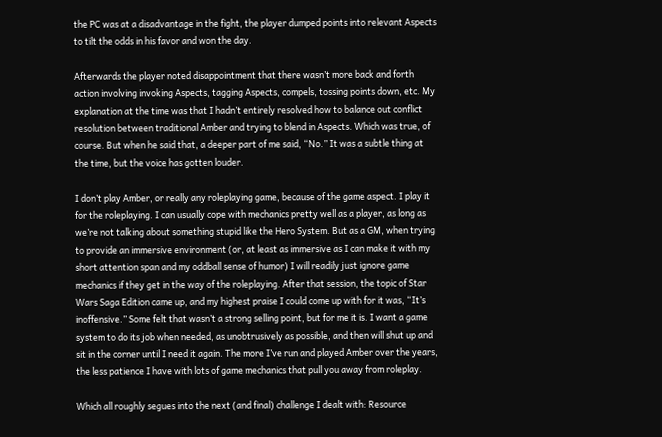the PC was at a disadvantage in the fight, the player dumped points into relevant Aspects to tilt the odds in his favor and won the day.

Afterwards the player noted disappointment that there wasn’t more back and forth action involving invoking Aspects, tagging Aspects, compels, tossing points down, etc. My explanation at the time was that I hadn’t entirely resolved how to balance out conflict resolution between traditional Amber and trying to blend in Aspects. Which was true, of course. But when he said that, a deeper part of me said, “No.” It was a subtle thing at the time, but the voice has gotten louder.

I don’t play Amber, or really any roleplaying game, because of the game aspect. I play it for the roleplaying. I can usually cope with mechanics pretty well as a player, as long as we’re not talking about something stupid like the Hero System. But as a GM, when trying to provide an immersive environment (or, at least as immersive as I can make it with my short attention span and my oddball sense of humor) I will readily just ignore game mechanics if they get in the way of the roleplaying. After that session, the topic of Star Wars Saga Edition came up, and my highest praise I could come up with for it was, “It’s inoffensive.” Some felt that wasn’t a strong selling point, but for me it is. I want a game system to do its job when needed, as unobtrusively as possible, and then will shut up and sit in the corner until I need it again. The more I’ve run and played Amber over the years, the less patience I have with lots of game mechanics that pull you away from roleplay.

Which all roughly segues into the next (and final) challenge I dealt with: Resource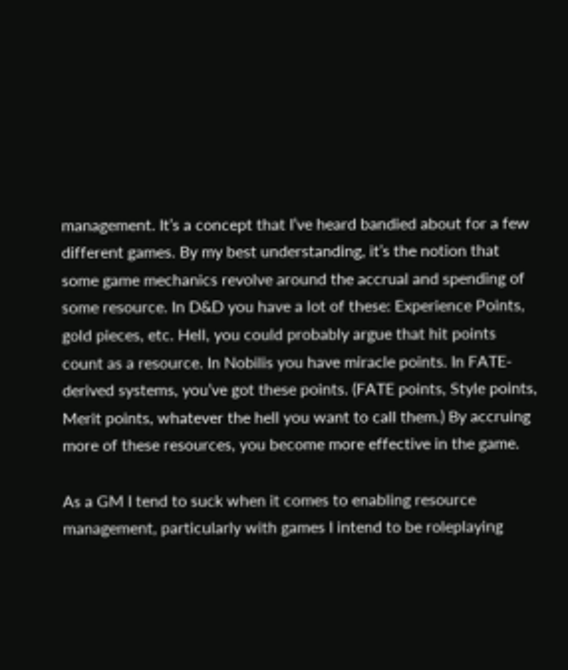management. It’s a concept that I’ve heard bandied about for a few different games. By my best understanding, it’s the notion that some game mechanics revolve around the accrual and spending of some resource. In D&D you have a lot of these: Experience Points, gold pieces, etc. Hell, you could probably argue that hit points count as a resource. In Nobilis you have miracle points. In FATE-derived systems, you’ve got these points. (FATE points, Style points, Merit points, whatever the hell you want to call them.) By accruing more of these resources, you become more effective in the game.

As a GM I tend to suck when it comes to enabling resource management, particularly with games I intend to be roleplaying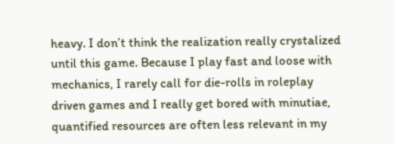heavy. I don’t think the realization really crystalized until this game. Because I play fast and loose with mechanics, I rarely call for die-rolls in roleplay driven games and I really get bored with minutiae, quantified resources are often less relevant in my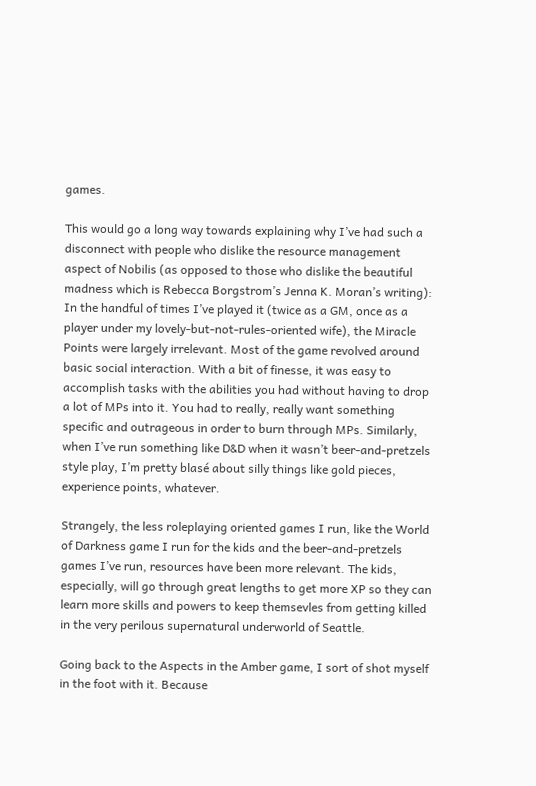games.

This would go a long way towards explaining why I’ve had such a disconnect with people who dislike the resource management aspect of Nobilis (as opposed to those who dislike the beautiful madness which is Rebecca Borgstrom’s Jenna K. Moran’s writing): In the handful of times I’ve played it (twice as a GM, once as a player under my lovely-but-not-rules-oriented wife), the Miracle Points were largely irrelevant. Most of the game revolved around basic social interaction. With a bit of finesse, it was easy to accomplish tasks with the abilities you had without having to drop a lot of MPs into it. You had to really, really want something specific and outrageous in order to burn through MPs. Similarly, when I’ve run something like D&D when it wasn’t beer-and-pretzels style play, I’m pretty blasé about silly things like gold pieces, experience points, whatever.

Strangely, the less roleplaying oriented games I run, like the World of Darkness game I run for the kids and the beer-and-pretzels games I’ve run, resources have been more relevant. The kids, especially, will go through great lengths to get more XP so they can learn more skills and powers to keep themsevles from getting killed in the very perilous supernatural underworld of Seattle.

Going back to the Aspects in the Amber game, I sort of shot myself in the foot with it. Because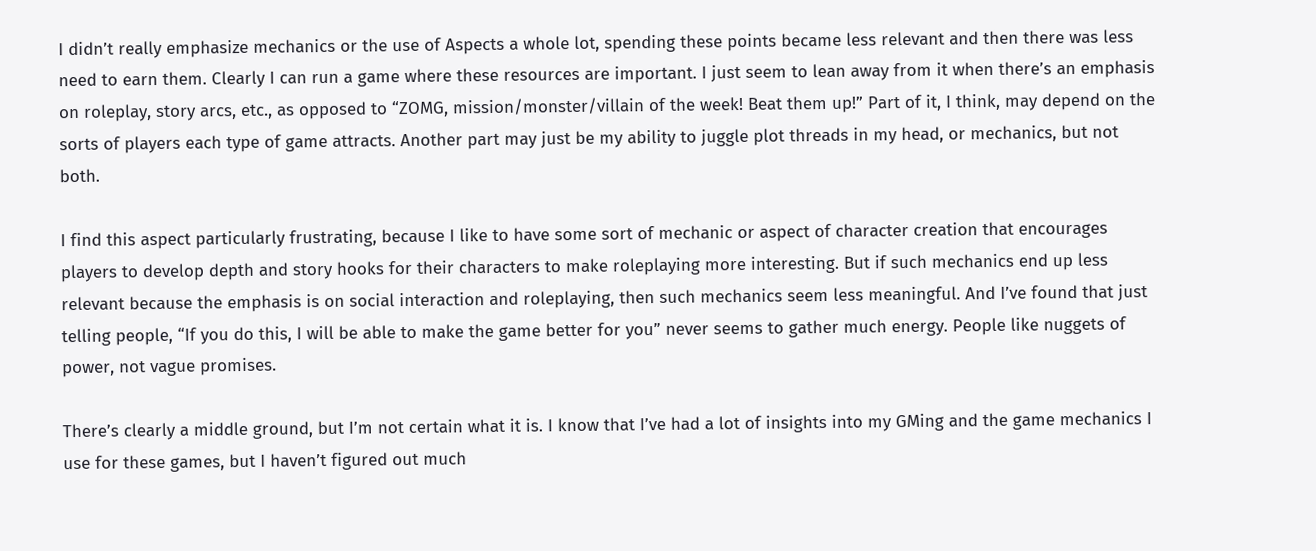I didn’t really emphasize mechanics or the use of Aspects a whole lot, spending these points became less relevant and then there was less need to earn them. Clearly I can run a game where these resources are important. I just seem to lean away from it when there’s an emphasis on roleplay, story arcs, etc., as opposed to “ZOMG, mission/monster/villain of the week! Beat them up!” Part of it, I think, may depend on the sorts of players each type of game attracts. Another part may just be my ability to juggle plot threads in my head, or mechanics, but not both.

I find this aspect particularly frustrating, because I like to have some sort of mechanic or aspect of character creation that encourages players to develop depth and story hooks for their characters to make roleplaying more interesting. But if such mechanics end up less relevant because the emphasis is on social interaction and roleplaying, then such mechanics seem less meaningful. And I’ve found that just telling people, “If you do this, I will be able to make the game better for you” never seems to gather much energy. People like nuggets of power, not vague promises.

There’s clearly a middle ground, but I’m not certain what it is. I know that I’ve had a lot of insights into my GMing and the game mechanics I use for these games, but I haven’t figured out much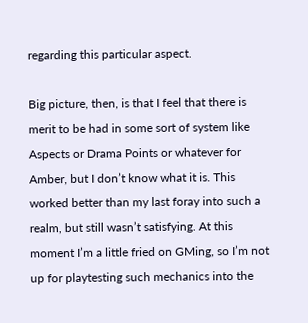regarding this particular aspect.

Big picture, then, is that I feel that there is merit to be had in some sort of system like Aspects or Drama Points or whatever for Amber, but I don’t know what it is. This worked better than my last foray into such a realm, but still wasn’t satisfying. At this moment I’m a little fried on GMing, so I’m not up for playtesting such mechanics into the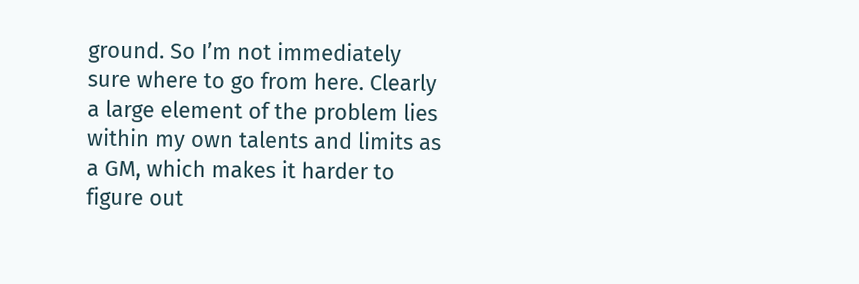ground. So I’m not immediately sure where to go from here. Clearly a large element of the problem lies within my own talents and limits as a GM, which makes it harder to figure out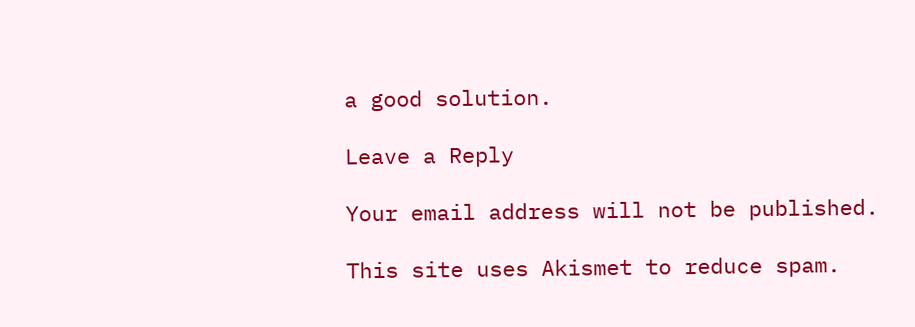a good solution.

Leave a Reply

Your email address will not be published.

This site uses Akismet to reduce spam.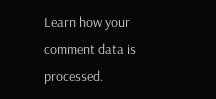Learn how your comment data is processed.